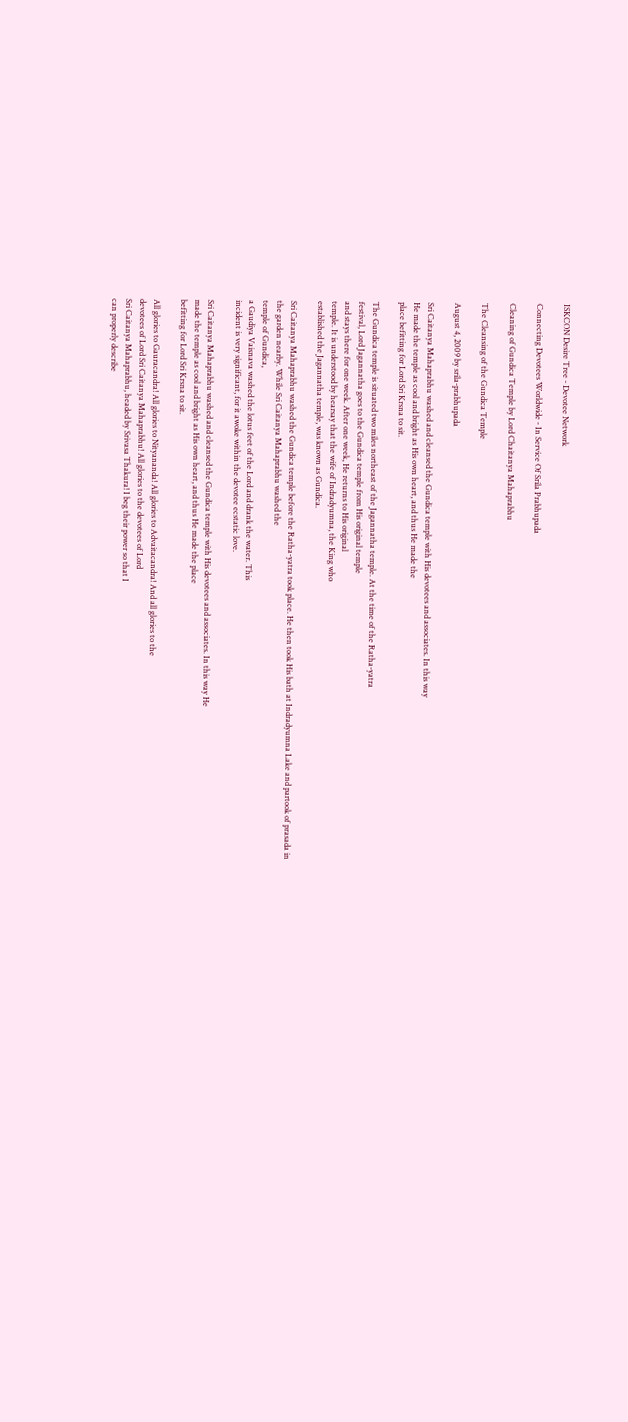ISKCON Desire Tree - Devotee Network

Connecting Devotees Worldwide - In Service Of Srila Prabhupada

Cleaning of Gundica Temple by Lord Chaitanya Mahaprabhu

The Cleansing of the Gundica Temple

August 4, 2009 by srila-prabhupada

Sri Caitanya Mahaprabhu washed and cleansed the Gundica temple with His devotees and associates. In this way
He made the temple as cool and bright as His own heart, and thus He made the
place befitting for Lord Sri Krsna to sit.

The Gundica temple is situated two miles northeast of the Jagannatha temple. At the time of the Ratha-yatra
festival, Lord Jagannatha goes to the Gundica temple from His original temple
and stays there for one week. After one week, He returns to His original
temple. It is understood by hearsay that the wife of Indradyumna, the King who
established the Jagannatha temple, was known as Gundica.

Sri Caitanya Mahaprabhu washed the Gundica temple before the Ratha-yatra took place. He then took His bath at Indradyumna Lake and partook of prasada in
the garden nearby. While Sri Caitanya Mahaprabhu washed the
temple of Gundica,
a Gaudiya Vaisnava washed the lotus feet of the Lord and drank the water. This
incident is very significant, for it awoke within the devotee ecstatic love.

Sri Caitanya Mahaprabhu washed and cleansed the Gundica temple with His devotees and associates. In this way He
made the temple as cool and bright as His own heart, and thus He made the place
befitting for Lord Sri Krsna to sit.

All glories to Gauracandra! All glories to Nityananda! All glories to Advaitacandra! And all glories to the
devotees of Lord Sri Caitanya Mahaprabhu! All glories to the devotees of Lord
Sri Caitanya Mahaprabhu, headed by Srivasa Thakura! I beg their power so that I
can properly describe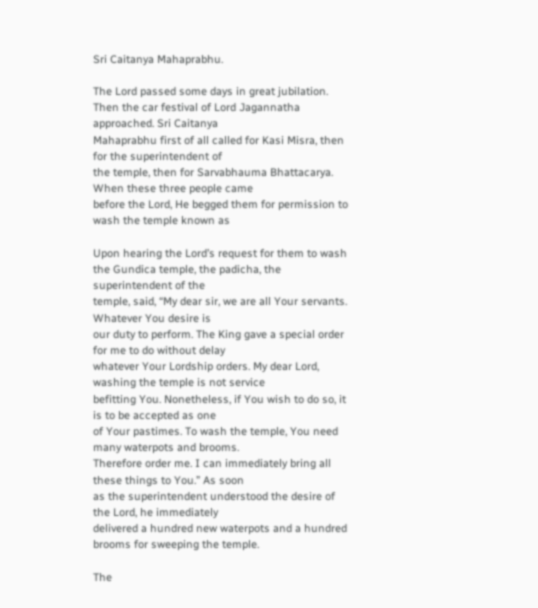Sri Caitanya Mahaprabhu.

The Lord passed some days in great jubilation. Then the car festival of Lord Jagannatha approached. Sri Caitanya
Mahaprabhu first of all called for Kasi Misra, then for the superintendent of
the temple, then for Sarvabhauma Bhattacarya. When these three people came
before the Lord, He begged them for permission to wash the temple known as

Upon hearing the Lord’s request for them to wash the Gundica temple, the padicha, the superintendent of the
temple, said, “My dear sir, we are all Your servants. Whatever You desire is
our duty to perform. The King gave a special order for me to do without delay
whatever Your Lordship orders. My dear Lord, washing the temple is not service
befitting You. Nonetheless, if You wish to do so, it is to be accepted as one
of Your pastimes. To wash the temple, You need many waterpots and brooms.
Therefore order me. I can immediately bring all these things to You.” As soon
as the superintendent understood the desire of the Lord, he immediately
delivered a hundred new waterpots and a hundred brooms for sweeping the temple.

The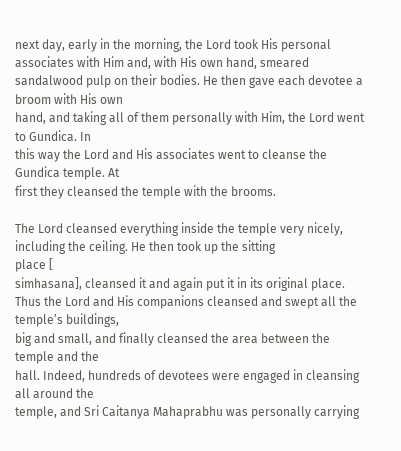next day, early in the morning, the Lord took His personal associates with Him and, with His own hand, smeared
sandalwood pulp on their bodies. He then gave each devotee a broom with His own
hand, and taking all of them personally with Him, the Lord went to Gundica. In
this way the Lord and His associates went to cleanse the Gundica temple. At
first they cleansed the temple with the brooms.

The Lord cleansed everything inside the temple very nicely, including the ceiling. He then took up the sitting
place [
simhasana], cleansed it and again put it in its original place.
Thus the Lord and His companions cleansed and swept all the temple’s buildings,
big and small, and finally cleansed the area between the temple and the
hall. Indeed, hundreds of devotees were engaged in cleansing all around the
temple, and Sri Caitanya Mahaprabhu was personally carrying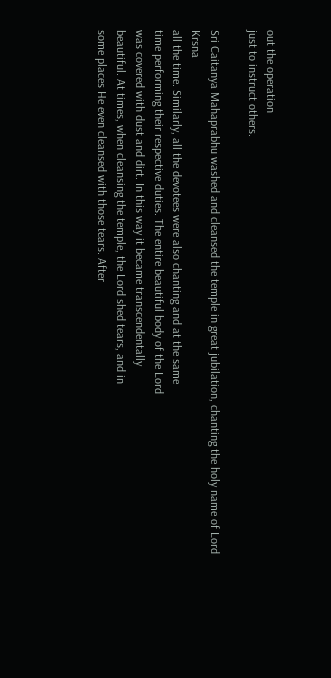out the operation
just to instruct others.

Sri Caitanya Mahaprabhu washed and cleansed the temple in great jubilation, chanting the holy name of Lord Krsna
all the time. Similarly, all the devotees were also chanting and at the same
time performing their respective duties. The entire beautiful body of the Lord
was covered with dust and dirt. In this way it became transcendentally
beautiful. At times, when cleansing the temple, the Lord shed tears, and in
some places He even cleansed with those tears. After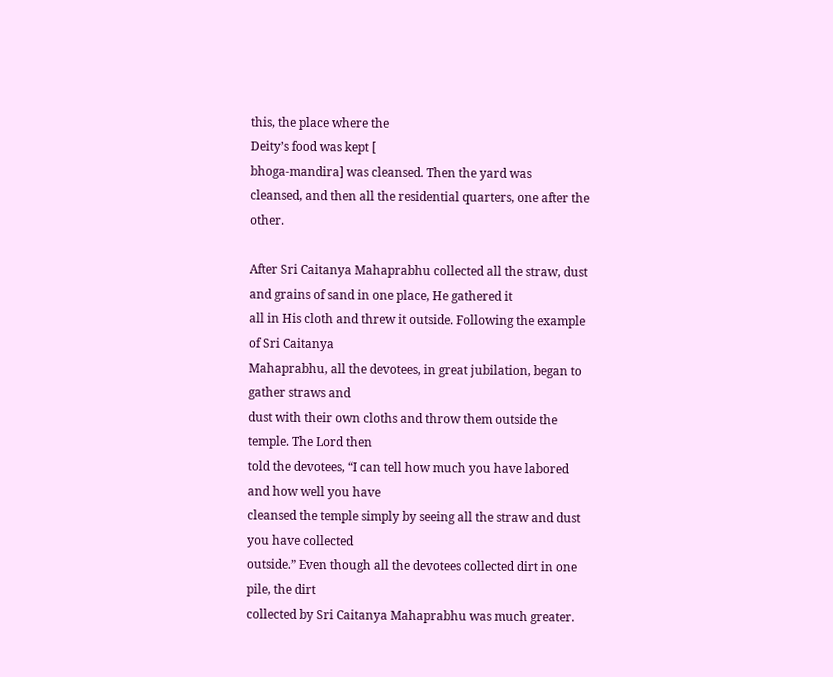this, the place where the
Deity’s food was kept [
bhoga-mandira] was cleansed. Then the yard was
cleansed, and then all the residential quarters, one after the other.

After Sri Caitanya Mahaprabhu collected all the straw, dust and grains of sand in one place, He gathered it
all in His cloth and threw it outside. Following the example of Sri Caitanya
Mahaprabhu, all the devotees, in great jubilation, began to gather straws and
dust with their own cloths and throw them outside the temple. The Lord then
told the devotees, “I can tell how much you have labored and how well you have
cleansed the temple simply by seeing all the straw and dust you have collected
outside.” Even though all the devotees collected dirt in one pile, the dirt
collected by Sri Caitanya Mahaprabhu was much greater.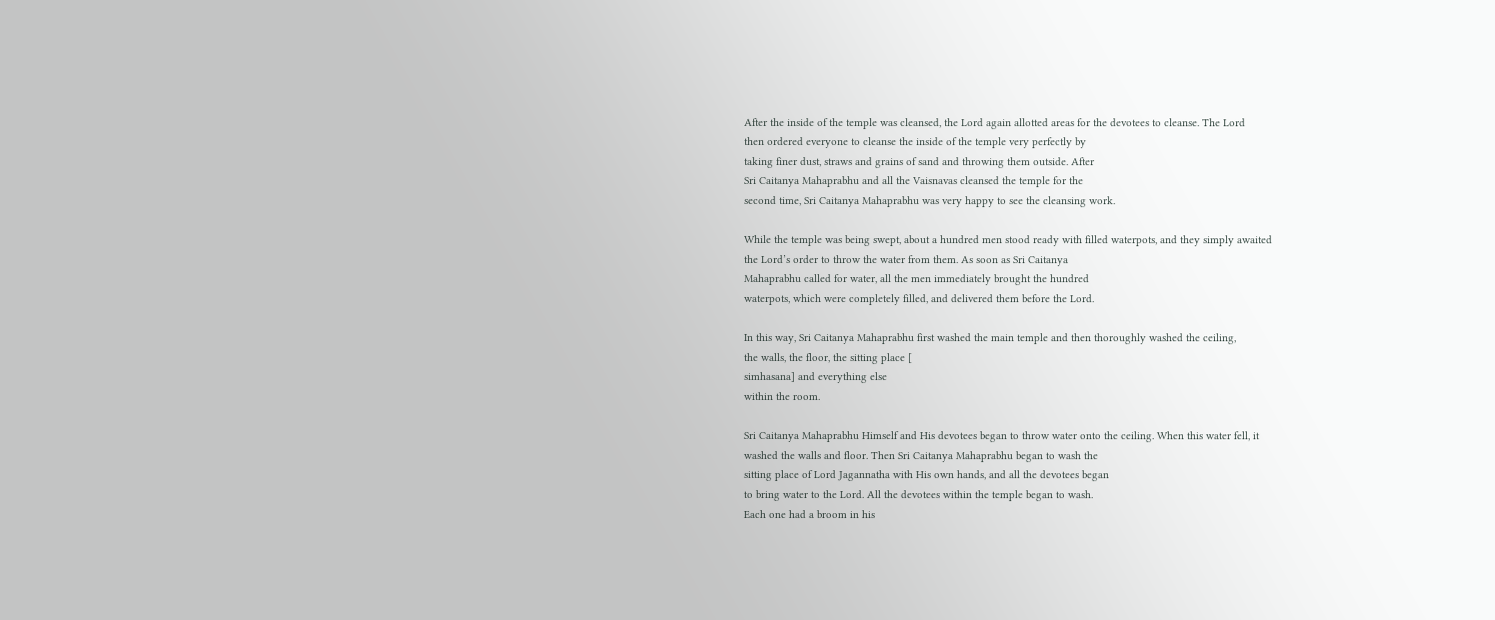After the inside of the temple was cleansed, the Lord again allotted areas for the devotees to cleanse. The Lord
then ordered everyone to cleanse the inside of the temple very perfectly by
taking finer dust, straws and grains of sand and throwing them outside. After
Sri Caitanya Mahaprabhu and all the Vaisnavas cleansed the temple for the
second time, Sri Caitanya Mahaprabhu was very happy to see the cleansing work.

While the temple was being swept, about a hundred men stood ready with filled waterpots, and they simply awaited
the Lord’s order to throw the water from them. As soon as Sri Caitanya
Mahaprabhu called for water, all the men immediately brought the hundred
waterpots, which were completely filled, and delivered them before the Lord.

In this way, Sri Caitanya Mahaprabhu first washed the main temple and then thoroughly washed the ceiling,
the walls, the floor, the sitting place [
simhasana] and everything else
within the room.

Sri Caitanya Mahaprabhu Himself and His devotees began to throw water onto the ceiling. When this water fell, it
washed the walls and floor. Then Sri Caitanya Mahaprabhu began to wash the
sitting place of Lord Jagannatha with His own hands, and all the devotees began
to bring water to the Lord. All the devotees within the temple began to wash.
Each one had a broom in his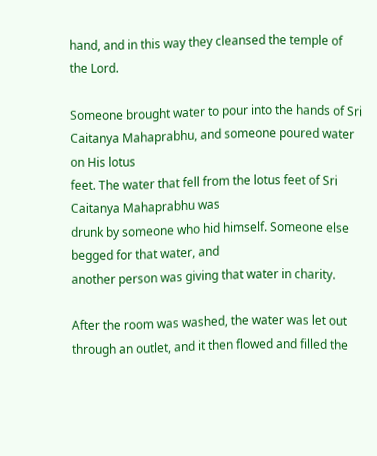hand, and in this way they cleansed the temple of
the Lord.

Someone brought water to pour into the hands of Sri Caitanya Mahaprabhu, and someone poured water on His lotus
feet. The water that fell from the lotus feet of Sri Caitanya Mahaprabhu was
drunk by someone who hid himself. Someone else begged for that water, and
another person was giving that water in charity.

After the room was washed, the water was let out through an outlet, and it then flowed and filled the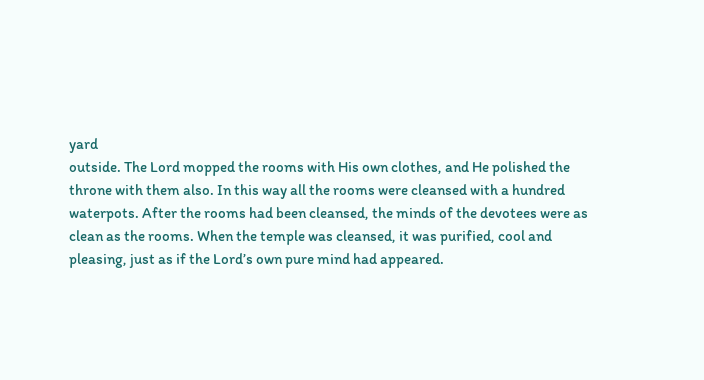yard
outside. The Lord mopped the rooms with His own clothes, and He polished the
throne with them also. In this way all the rooms were cleansed with a hundred
waterpots. After the rooms had been cleansed, the minds of the devotees were as
clean as the rooms. When the temple was cleansed, it was purified, cool and
pleasing, just as if the Lord’s own pure mind had appeared.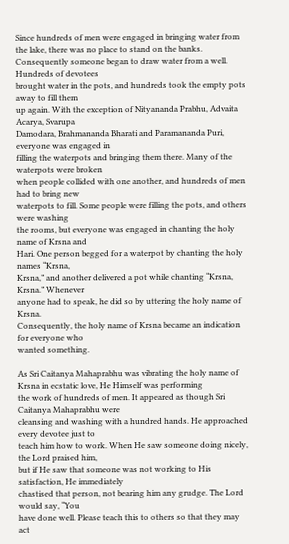Since hundreds of men were engaged in bringing water from the lake, there was no place to stand on the banks.
Consequently someone began to draw water from a well. Hundreds of devotees
brought water in the pots, and hundreds took the empty pots away to fill them
up again. With the exception of Nityananda Prabhu, Advaita Acarya, Svarupa
Damodara, Brahmananda Bharati and Paramananda Puri, everyone was engaged in
filling the waterpots and bringing them there. Many of the waterpots were broken
when people collided with one another, and hundreds of men had to bring new
waterpots to fill. Some people were filling the pots, and others were washing
the rooms, but everyone was engaged in chanting the holy name of Krsna and
Hari. One person begged for a waterpot by chanting the holy names “Krsna,
Krsna,” and another delivered a pot while chanting “Krsna, Krsna.” Whenever
anyone had to speak, he did so by uttering the holy name of Krsna.
Consequently, the holy name of Krsna became an indication for everyone who
wanted something.

As Sri Caitanya Mahaprabhu was vibrating the holy name of Krsna in ecstatic love, He Himself was performing
the work of hundreds of men. It appeared as though Sri Caitanya Mahaprabhu were
cleansing and washing with a hundred hands. He approached every devotee just to
teach him how to work. When He saw someone doing nicely, the Lord praised him,
but if He saw that someone was not working to His satisfaction, He immediately
chastised that person, not bearing him any grudge. The Lord would say, “You
have done well. Please teach this to others so that they may act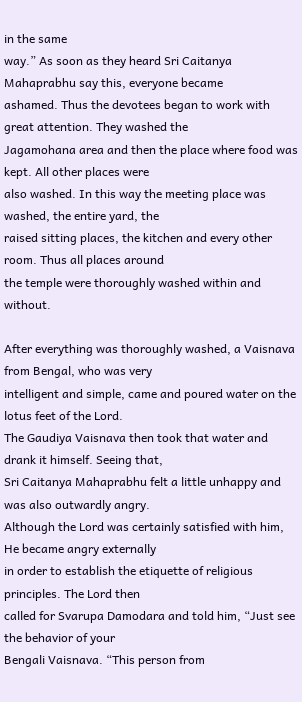in the same
way.” As soon as they heard Sri Caitanya Mahaprabhu say this, everyone became
ashamed. Thus the devotees began to work with great attention. They washed the
Jagamohana area and then the place where food was kept. All other places were
also washed. In this way the meeting place was washed, the entire yard, the
raised sitting places, the kitchen and every other room. Thus all places around
the temple were thoroughly washed within and without.

After everything was thoroughly washed, a Vaisnava from Bengal, who was very
intelligent and simple, came and poured water on the lotus feet of the Lord.
The Gaudiya Vaisnava then took that water and drank it himself. Seeing that,
Sri Caitanya Mahaprabhu felt a little unhappy and was also outwardly angry.
Although the Lord was certainly satisfied with him, He became angry externally
in order to establish the etiquette of religious principles. The Lord then
called for Svarupa Damodara and told him, “Just see the behavior of your
Bengali Vaisnava. “This person from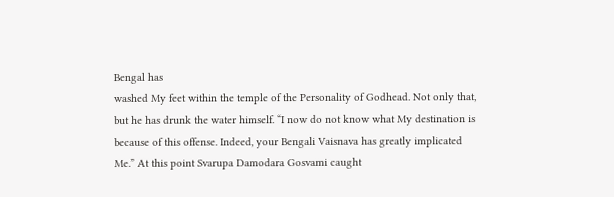Bengal has
washed My feet within the temple of the Personality of Godhead. Not only that,
but he has drunk the water himself. “I now do not know what My destination is
because of this offense. Indeed, your Bengali Vaisnava has greatly implicated
Me.” At this point Svarupa Damodara Gosvami caught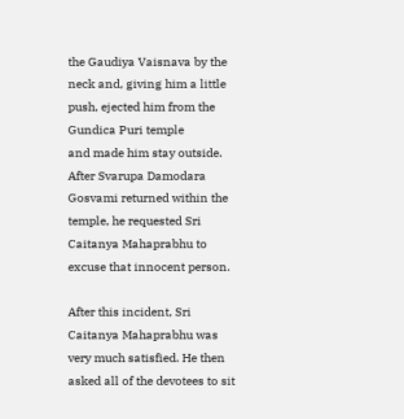the Gaudiya Vaisnava by the
neck and, giving him a little push, ejected him from the Gundica Puri temple
and made him stay outside. After Svarupa Damodara Gosvami returned within the
temple, he requested Sri Caitanya Mahaprabhu to excuse that innocent person.

After this incident, Sri Caitanya Mahaprabhu was very much satisfied. He then asked all of the devotees to sit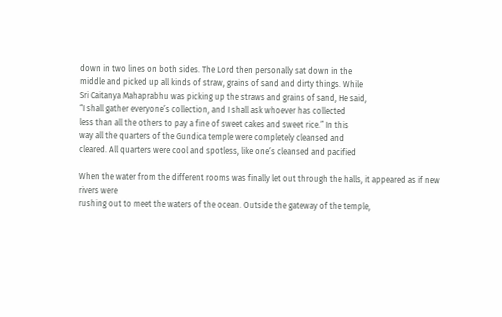down in two lines on both sides. The Lord then personally sat down in the
middle and picked up all kinds of straw, grains of sand and dirty things. While
Sri Caitanya Mahaprabhu was picking up the straws and grains of sand, He said,
“I shall gather everyone’s collection, and I shall ask whoever has collected
less than all the others to pay a fine of sweet cakes and sweet rice.” In this
way all the quarters of the Gundica temple were completely cleansed and
cleared. All quarters were cool and spotless, like one’s cleansed and pacified

When the water from the different rooms was finally let out through the halls, it appeared as if new rivers were
rushing out to meet the waters of the ocean. Outside the gateway of the temple,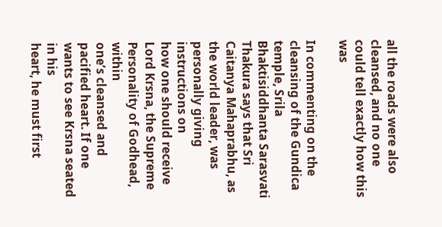all the roads were also cleansed, and no one could tell exactly how this was

In commenting on the cleansing of the Gundica temple, Srila Bhaktisiddhanta Sarasvati Thakura says that Sri
Caitanya Mahaprabhu, as the world leader, was personally giving instructions on
how one should receive Lord Krsna, the Supreme Personality of Godhead, within
one’s cleansed and pacified heart. If one wants to see Krsna seated in his
heart, he must first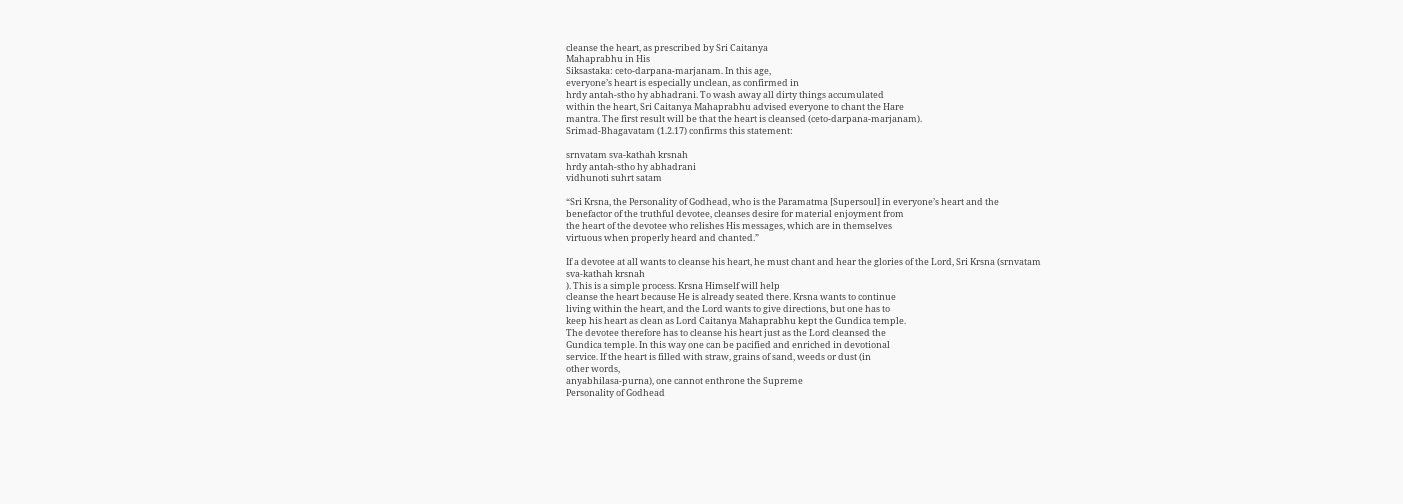cleanse the heart, as prescribed by Sri Caitanya
Mahaprabhu in His
Siksastaka: ceto-darpana-marjanam. In this age,
everyone’s heart is especially unclean, as confirmed in
hrdy antah-stho hy abhadrani. To wash away all dirty things accumulated
within the heart, Sri Caitanya Mahaprabhu advised everyone to chant the Hare
mantra. The first result will be that the heart is cleansed (ceto-darpana-marjanam).
Srimad-Bhagavatam (1.2.17) confirms this statement:

srnvatam sva-kathah krsnah
hrdy antah-stho hy abhadrani
vidhunoti suhrt satam

“Sri Krsna, the Personality of Godhead, who is the Paramatma [Supersoul] in everyone’s heart and the
benefactor of the truthful devotee, cleanses desire for material enjoyment from
the heart of the devotee who relishes His messages, which are in themselves
virtuous when properly heard and chanted.”

If a devotee at all wants to cleanse his heart, he must chant and hear the glories of the Lord, Sri Krsna (srnvatam
sva-kathah krsnah
). This is a simple process. Krsna Himself will help
cleanse the heart because He is already seated there. Krsna wants to continue
living within the heart, and the Lord wants to give directions, but one has to
keep his heart as clean as Lord Caitanya Mahaprabhu kept the Gundica temple.
The devotee therefore has to cleanse his heart just as the Lord cleansed the
Gundica temple. In this way one can be pacified and enriched in devotional
service. If the heart is filled with straw, grains of sand, weeds or dust (in
other words,
anyabhilasa-purna), one cannot enthrone the Supreme
Personality of Godhead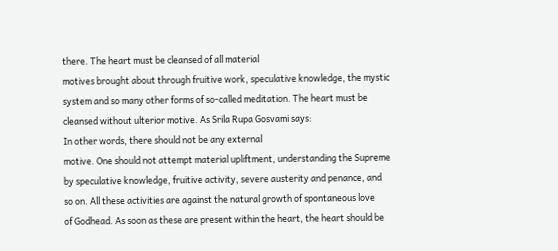there. The heart must be cleansed of all material
motives brought about through fruitive work, speculative knowledge, the mystic
system and so many other forms of so-called meditation. The heart must be
cleansed without ulterior motive. As Srila Rupa Gosvami says:
In other words, there should not be any external
motive. One should not attempt material upliftment, understanding the Supreme
by speculative knowledge, fruitive activity, severe austerity and penance, and
so on. All these activities are against the natural growth of spontaneous love
of Godhead. As soon as these are present within the heart, the heart should be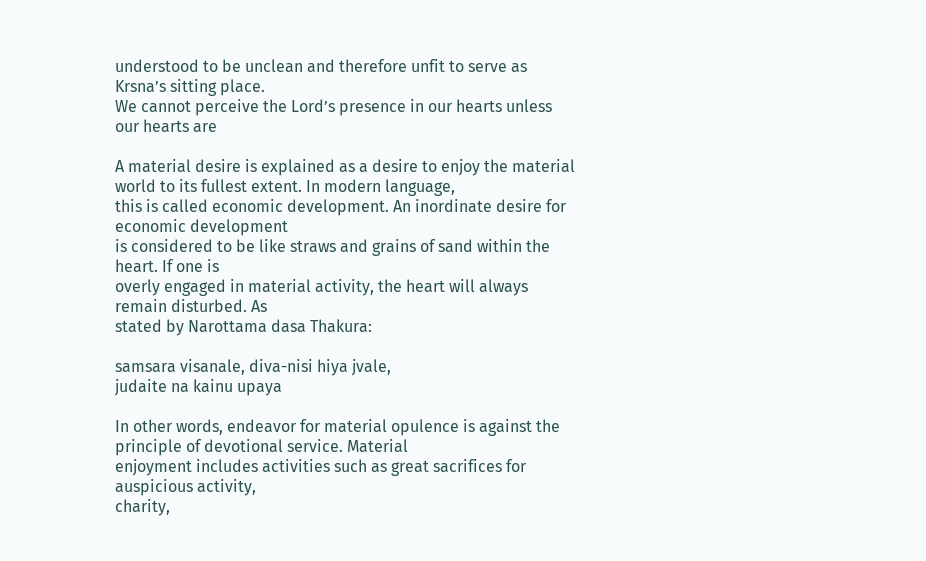understood to be unclean and therefore unfit to serve as Krsna’s sitting place.
We cannot perceive the Lord’s presence in our hearts unless our hearts are

A material desire is explained as a desire to enjoy the material world to its fullest extent. In modern language,
this is called economic development. An inordinate desire for economic development
is considered to be like straws and grains of sand within the heart. If one is
overly engaged in material activity, the heart will always remain disturbed. As
stated by Narottama dasa Thakura:

samsara visanale, diva-nisi hiya jvale,
judaite na kainu upaya

In other words, endeavor for material opulence is against the principle of devotional service. Material
enjoyment includes activities such as great sacrifices for auspicious activity,
charity,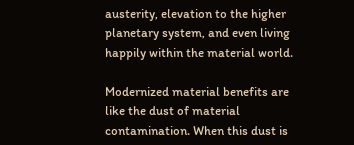austerity, elevation to the higher planetary system, and even living
happily within the material world.

Modernized material benefits are like the dust of material contamination. When this dust is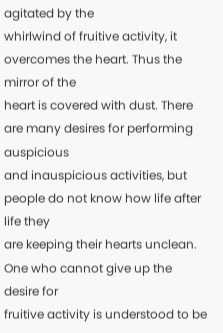agitated by the
whirlwind of fruitive activity, it overcomes the heart. Thus the mirror of the
heart is covered with dust. There are many desires for performing auspicious
and inauspicious activities, but people do not know how life after life they
are keeping their hearts unclean. One who cannot give up the desire for
fruitive activity is understood to be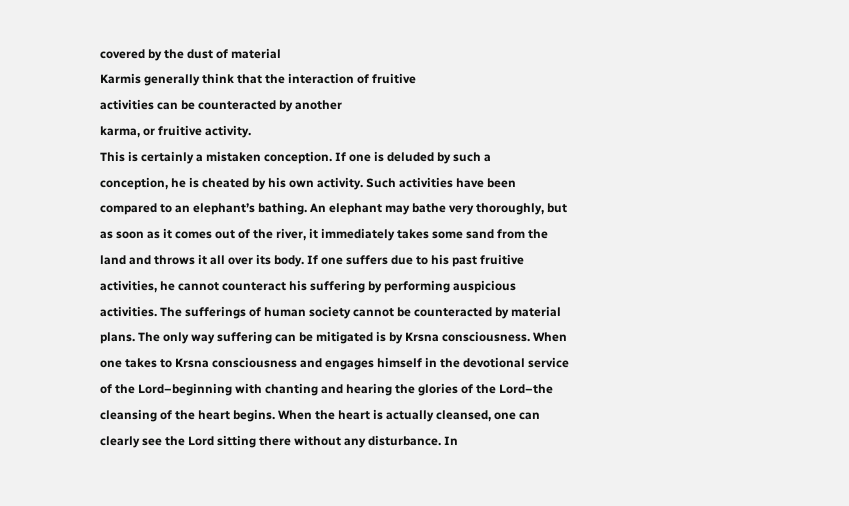covered by the dust of material
Karmis generally think that the interaction of fruitive
activities can be counteracted by another
karma, or fruitive activity.
This is certainly a mistaken conception. If one is deluded by such a
conception, he is cheated by his own activity. Such activities have been
compared to an elephant’s bathing. An elephant may bathe very thoroughly, but
as soon as it comes out of the river, it immediately takes some sand from the
land and throws it all over its body. If one suffers due to his past fruitive
activities, he cannot counteract his suffering by performing auspicious
activities. The sufferings of human society cannot be counteracted by material
plans. The only way suffering can be mitigated is by Krsna consciousness. When
one takes to Krsna consciousness and engages himself in the devotional service
of the Lord–beginning with chanting and hearing the glories of the Lord–the
cleansing of the heart begins. When the heart is actually cleansed, one can
clearly see the Lord sitting there without any disturbance. In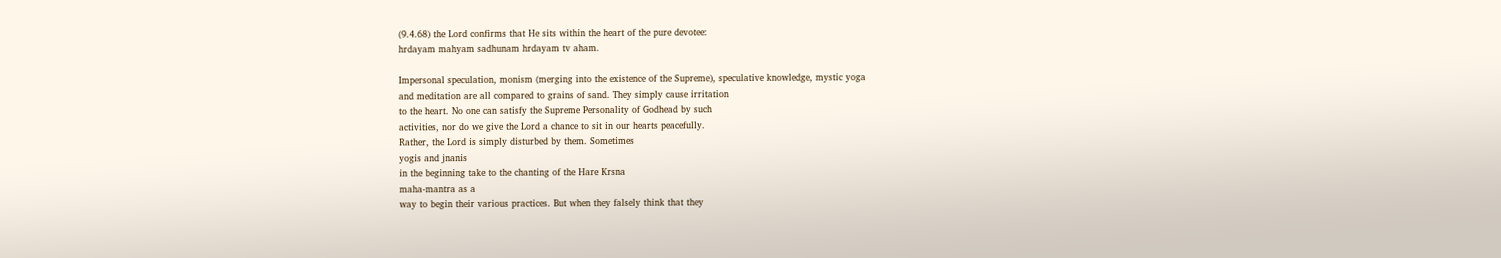(9.4.68) the Lord confirms that He sits within the heart of the pure devotee:
hrdayam mahyam sadhunam hrdayam tv aham.

Impersonal speculation, monism (merging into the existence of the Supreme), speculative knowledge, mystic yoga
and meditation are all compared to grains of sand. They simply cause irritation
to the heart. No one can satisfy the Supreme Personality of Godhead by such
activities, nor do we give the Lord a chance to sit in our hearts peacefully.
Rather, the Lord is simply disturbed by them. Sometimes
yogis and jnanis
in the beginning take to the chanting of the Hare Krsna
maha-mantra as a
way to begin their various practices. But when they falsely think that they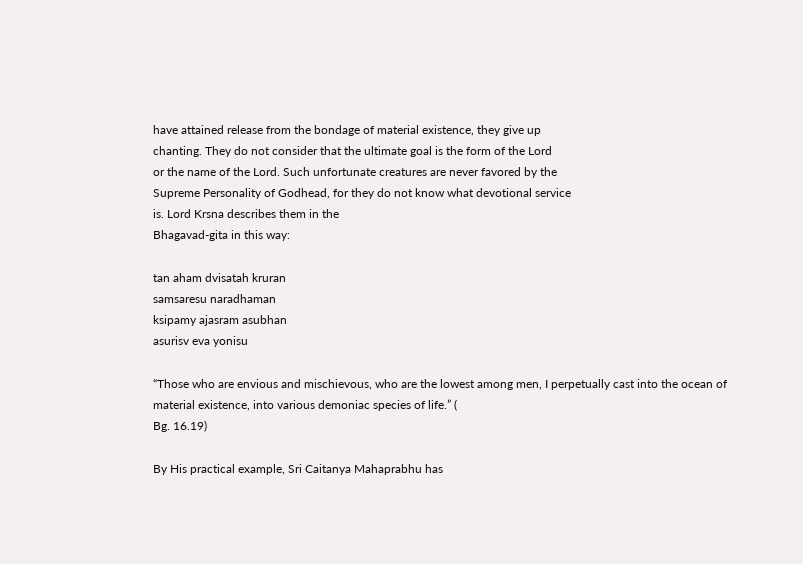have attained release from the bondage of material existence, they give up
chanting. They do not consider that the ultimate goal is the form of the Lord
or the name of the Lord. Such unfortunate creatures are never favored by the
Supreme Personality of Godhead, for they do not know what devotional service
is. Lord Krsna describes them in the
Bhagavad-gita in this way:

tan aham dvisatah kruran
samsaresu naradhaman
ksipamy ajasram asubhan
asurisv eva yonisu

“Those who are envious and mischievous, who are the lowest among men, I perpetually cast into the ocean of
material existence, into various demoniac species of life.” (
Bg. 16.19)

By His practical example, Sri Caitanya Mahaprabhu has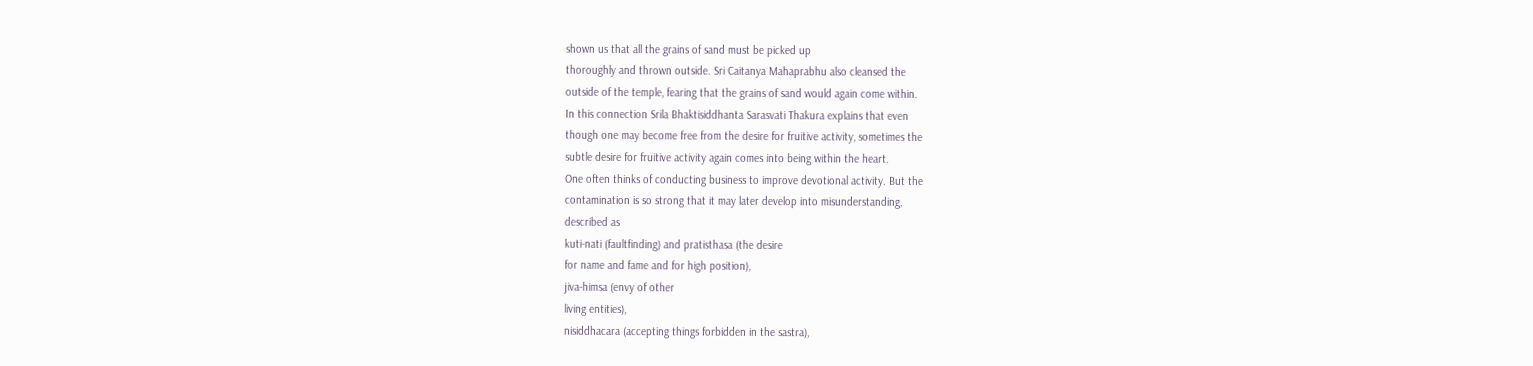shown us that all the grains of sand must be picked up
thoroughly and thrown outside. Sri Caitanya Mahaprabhu also cleansed the
outside of the temple, fearing that the grains of sand would again come within.
In this connection Srila Bhaktisiddhanta Sarasvati Thakura explains that even
though one may become free from the desire for fruitive activity, sometimes the
subtle desire for fruitive activity again comes into being within the heart.
One often thinks of conducting business to improve devotional activity. But the
contamination is so strong that it may later develop into misunderstanding,
described as
kuti-nati (faultfinding) and pratisthasa (the desire
for name and fame and for high position),
jiva-himsa (envy of other
living entities),
nisiddhacara (accepting things forbidden in the sastra),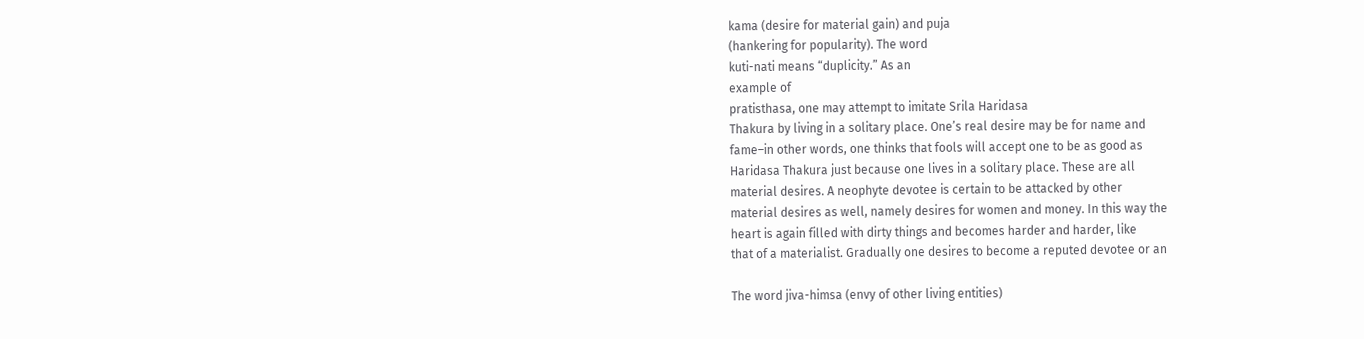kama (desire for material gain) and puja
(hankering for popularity). The word
kuti-nati means “duplicity.” As an
example of
pratisthasa, one may attempt to imitate Srila Haridasa
Thakura by living in a solitary place. One’s real desire may be for name and
fame–in other words, one thinks that fools will accept one to be as good as
Haridasa Thakura just because one lives in a solitary place. These are all
material desires. A neophyte devotee is certain to be attacked by other
material desires as well, namely desires for women and money. In this way the
heart is again filled with dirty things and becomes harder and harder, like
that of a materialist. Gradually one desires to become a reputed devotee or an

The word jiva-himsa (envy of other living entities)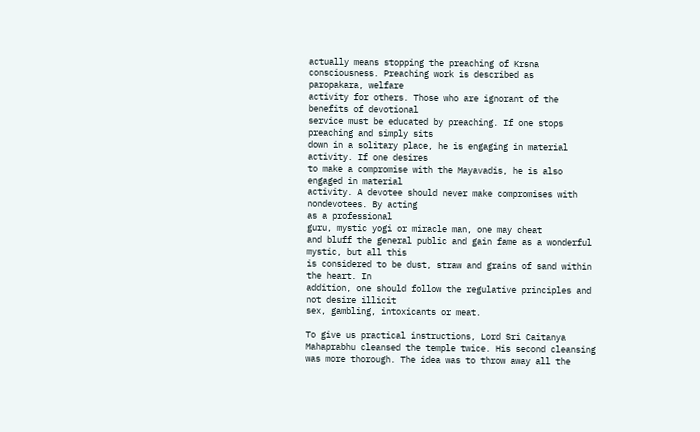actually means stopping the preaching of Krsna
consciousness. Preaching work is described as
paropakara, welfare
activity for others. Those who are ignorant of the benefits of devotional
service must be educated by preaching. If one stops preaching and simply sits
down in a solitary place, he is engaging in material activity. If one desires
to make a compromise with the Mayavadis, he is also engaged in material
activity. A devotee should never make compromises with nondevotees. By acting
as a professional
guru, mystic yogi or miracle man, one may cheat
and bluff the general public and gain fame as a wonderful mystic, but all this
is considered to be dust, straw and grains of sand within the heart. In
addition, one should follow the regulative principles and not desire illicit
sex, gambling, intoxicants or meat.

To give us practical instructions, Lord Sri Caitanya Mahaprabhu cleansed the temple twice. His second cleansing
was more thorough. The idea was to throw away all the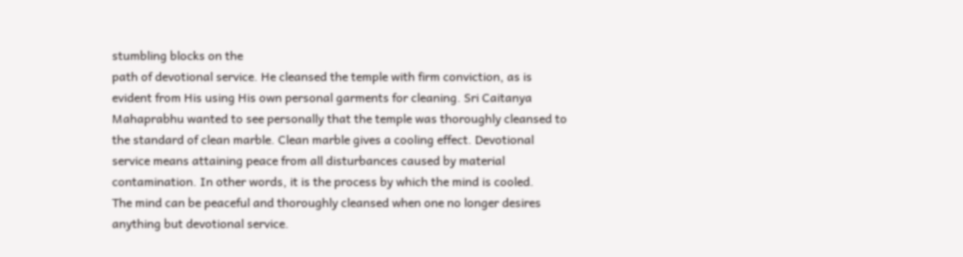stumbling blocks on the
path of devotional service. He cleansed the temple with firm conviction, as is
evident from His using His own personal garments for cleaning. Sri Caitanya
Mahaprabhu wanted to see personally that the temple was thoroughly cleansed to
the standard of clean marble. Clean marble gives a cooling effect. Devotional
service means attaining peace from all disturbances caused by material
contamination. In other words, it is the process by which the mind is cooled.
The mind can be peaceful and thoroughly cleansed when one no longer desires
anything but devotional service.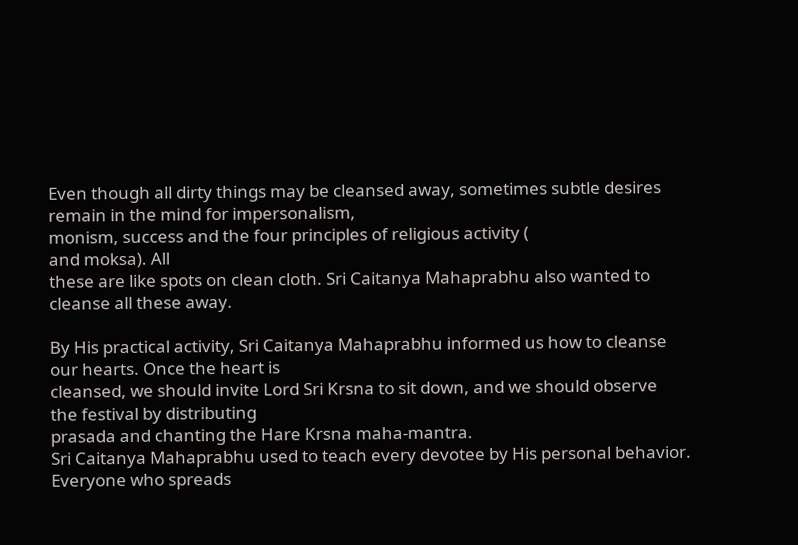Even though all dirty things may be cleansed away, sometimes subtle desires remain in the mind for impersonalism,
monism, success and the four principles of religious activity (
and moksa). All
these are like spots on clean cloth. Sri Caitanya Mahaprabhu also wanted to
cleanse all these away.

By His practical activity, Sri Caitanya Mahaprabhu informed us how to cleanse our hearts. Once the heart is
cleansed, we should invite Lord Sri Krsna to sit down, and we should observe
the festival by distributing
prasada and chanting the Hare Krsna maha-mantra.
Sri Caitanya Mahaprabhu used to teach every devotee by His personal behavior.
Everyone who spreads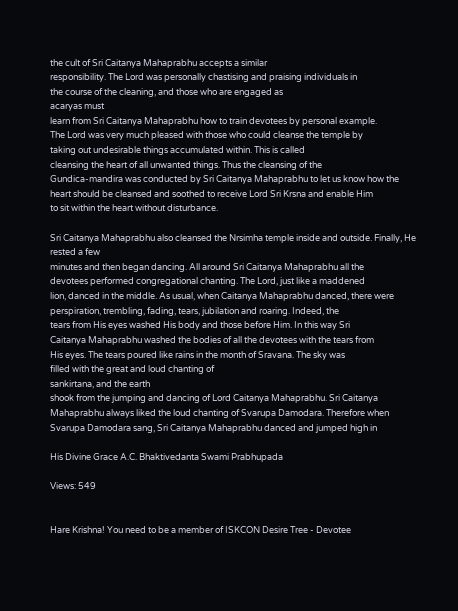the cult of Sri Caitanya Mahaprabhu accepts a similar
responsibility. The Lord was personally chastising and praising individuals in
the course of the cleaning, and those who are engaged as
acaryas must
learn from Sri Caitanya Mahaprabhu how to train devotees by personal example.
The Lord was very much pleased with those who could cleanse the temple by
taking out undesirable things accumulated within. This is called
cleansing the heart of all unwanted things. Thus the cleansing of the
Gundica-mandira was conducted by Sri Caitanya Mahaprabhu to let us know how the
heart should be cleansed and soothed to receive Lord Sri Krsna and enable Him
to sit within the heart without disturbance.

Sri Caitanya Mahaprabhu also cleansed the Nrsimha temple inside and outside. Finally, He rested a few
minutes and then began dancing. All around Sri Caitanya Mahaprabhu all the
devotees performed congregational chanting. The Lord, just like a maddened
lion, danced in the middle. As usual, when Caitanya Mahaprabhu danced, there were
perspiration, trembling, fading, tears, jubilation and roaring. Indeed, the
tears from His eyes washed His body and those before Him. In this way Sri
Caitanya Mahaprabhu washed the bodies of all the devotees with the tears from
His eyes. The tears poured like rains in the month of Sravana. The sky was
filled with the great and loud chanting of
sankirtana, and the earth
shook from the jumping and dancing of Lord Caitanya Mahaprabhu. Sri Caitanya
Mahaprabhu always liked the loud chanting of Svarupa Damodara. Therefore when
Svarupa Damodara sang, Sri Caitanya Mahaprabhu danced and jumped high in

His Divine Grace A.C. Bhaktivedanta Swami Prabhupada

Views: 549


Hare Krishna! You need to be a member of ISKCON Desire Tree - Devotee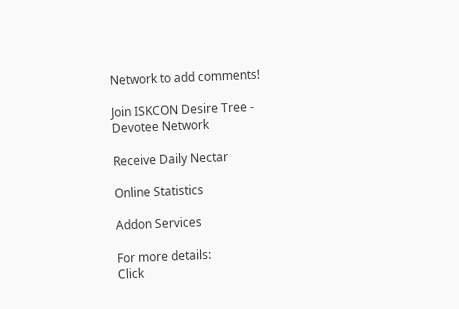Network to add comments!

Join ISKCON Desire Tree - Devotee Network

Receive Daily Nectar

Online Statistics

Addon Services

For more details:
Click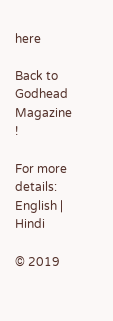here

Back to Godhead Magazine !

For more details:
English | Hindi

© 2019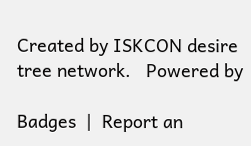Created by ISKCON desire tree network.   Powered by

Badges  |  Report an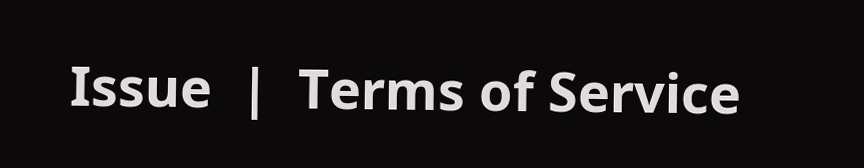Issue  |  Terms of Service